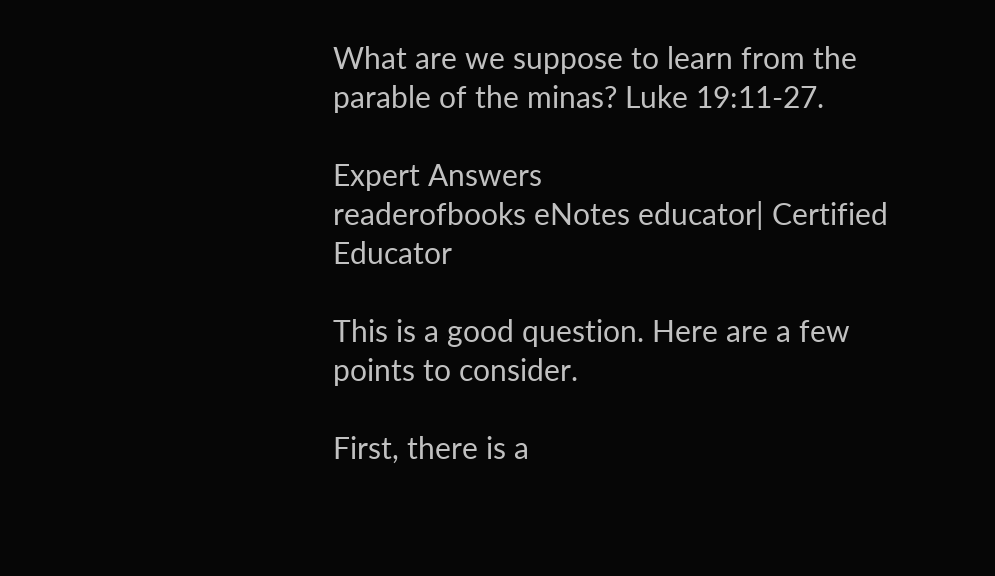What are we suppose to learn from the parable of the minas? Luke 19:11-27.

Expert Answers
readerofbooks eNotes educator| Certified Educator

This is a good question. Here are a few points to consider.

First, there is a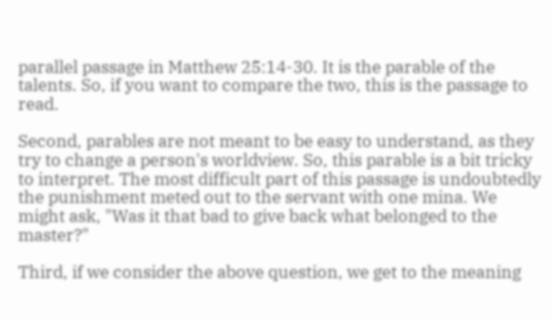parallel passage in Matthew 25:14-30. It is the parable of the talents. So, if you want to compare the two, this is the passage to read.

Second, parables are not meant to be easy to understand, as they try to change a person's worldview. So, this parable is a bit tricky to interpret. The most difficult part of this passage is undoubtedly the punishment meted out to the servant with one mina. We might ask, "Was it that bad to give back what belonged to the master?"

Third, if we consider the above question, we get to the meaning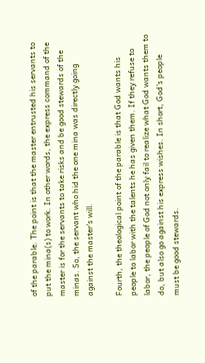of the parable. The point is that the master entrusted his servants to put the mina(s) to work. In other words, the express command of the master is for the servants to take risks and be good stewards of the minas. So, the servant who hid the one mina was directly going against the master's will.

Fourth, the theological point of the parable is that God wants his people to labor with the talents he has given them. If they refuse to labor, the people of God not only fail to realize what God wants them to do, but also go against his express wishes. In short, God's people must be good stewards.